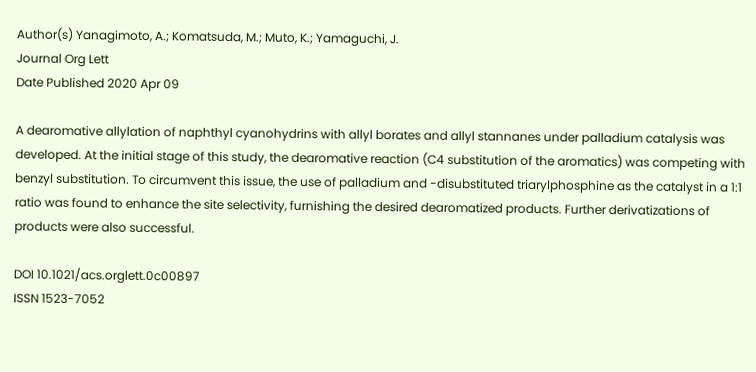Author(s) Yanagimoto, A.; Komatsuda, M.; Muto, K.; Yamaguchi, J.
Journal Org Lett
Date Published 2020 Apr 09

A dearomative allylation of naphthyl cyanohydrins with allyl borates and allyl stannanes under palladium catalysis was developed. At the initial stage of this study, the dearomative reaction (C4 substitution of the aromatics) was competing with benzyl substitution. To circumvent this issue, the use of palladium and -disubstituted triarylphosphine as the catalyst in a 1:1 ratio was found to enhance the site selectivity, furnishing the desired dearomatized products. Further derivatizations of products were also successful.

DOI 10.1021/acs.orglett.0c00897
ISSN 1523-7052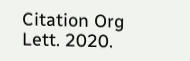Citation Org Lett. 2020.